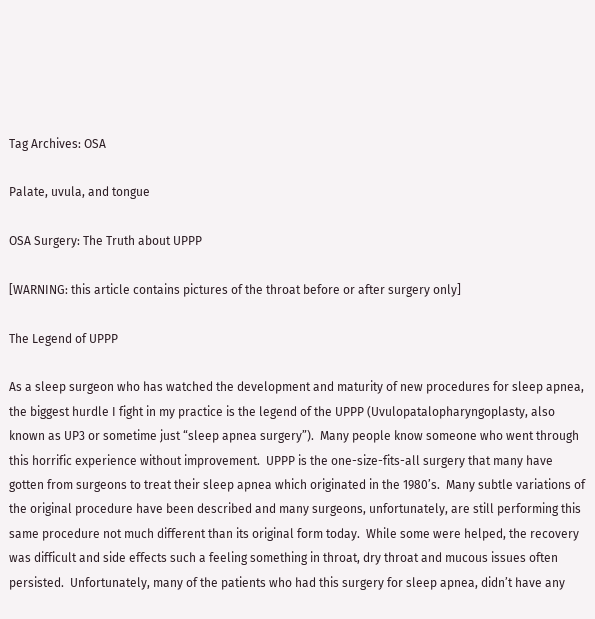Tag Archives: OSA

Palate, uvula, and tongue

OSA Surgery: The Truth about UPPP

[WARNING: this article contains pictures of the throat before or after surgery only]

The Legend of UPPP

As a sleep surgeon who has watched the development and maturity of new procedures for sleep apnea, the biggest hurdle I fight in my practice is the legend of the UPPP (Uvulopatalopharyngoplasty, also known as UP3 or sometime just “sleep apnea surgery”).  Many people know someone who went through this horrific experience without improvement.  UPPP is the one-size-fits-all surgery that many have gotten from surgeons to treat their sleep apnea which originated in the 1980’s.  Many subtle variations of the original procedure have been described and many surgeons, unfortunately, are still performing this same procedure not much different than its original form today.  While some were helped, the recovery was difficult and side effects such a feeling something in throat, dry throat and mucous issues often persisted.  Unfortunately, many of the patients who had this surgery for sleep apnea, didn’t have any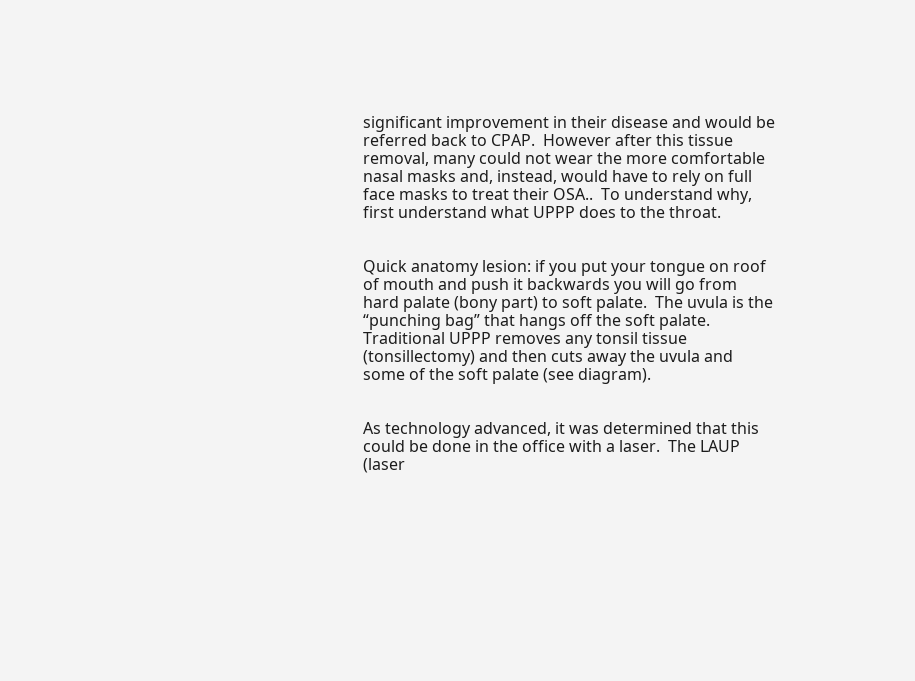significant improvement in their disease and would be referred back to CPAP.  However after this tissue removal, many could not wear the more comfortable nasal masks and, instead, would have to rely on full face masks to treat their OSA..  To understand why, first understand what UPPP does to the throat.


Quick anatomy lesion: if you put your tongue on roof of mouth and push it backwards you will go from hard palate (bony part) to soft palate.  The uvula is the “punching bag” that hangs off the soft palate.  Traditional UPPP removes any tonsil tissue (tonsillectomy) and then cuts away the uvula and some of the soft palate (see diagram).


As technology advanced, it was determined that this could be done in the office with a laser.  The LAUP (laser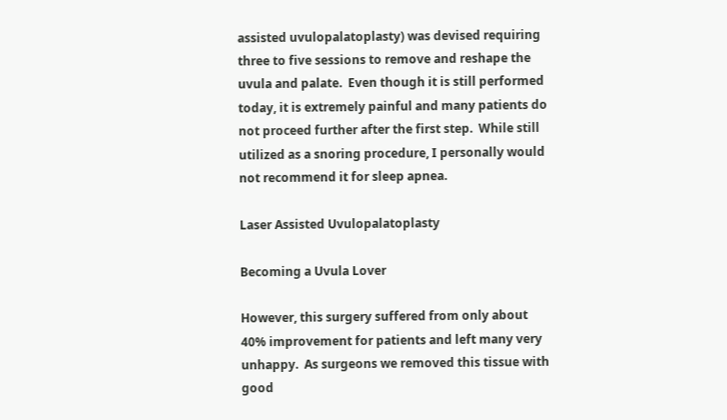assisted uvulopalatoplasty) was devised requiring three to five sessions to remove and reshape the uvula and palate.  Even though it is still performed today, it is extremely painful and many patients do not proceed further after the first step.  While still utilized as a snoring procedure, I personally would not recommend it for sleep apnea.

Laser Assisted Uvulopalatoplasty

Becoming a Uvula Lover

However, this surgery suffered from only about 40% improvement for patients and left many very unhappy.  As surgeons we removed this tissue with good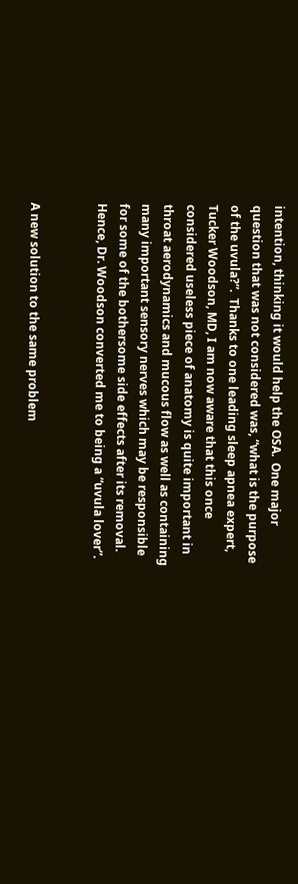intention, thinking it would help the OSA.  One major question that was not considered was, “what is the purpose of the uvula?”.  Thanks to one leading sleep apnea expert, Tucker Woodson, MD, I am now aware that this once considered useless piece of anatomy is quite important in throat aerodynamics and mucous flow as well as containing many important sensory nerves which may be responsible for some of the bothersome side effects after its removal.  Hence, Dr. Woodson converted me to being a “uvula lover”.


A new solution to the same problem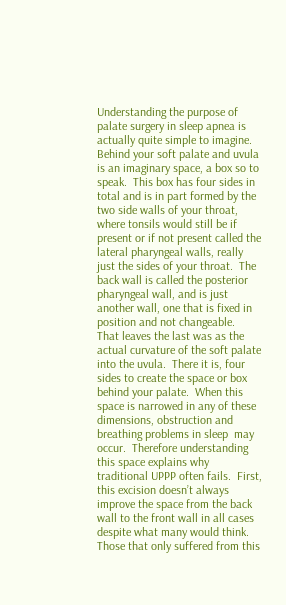Understanding the purpose of palate surgery in sleep apnea is actually quite simple to imagine.  Behind your soft palate and uvula is an imaginary space, a box so to speak.  This box has four sides in total and is in part formed by the two side walls of your throat, where tonsils would still be if present or if not present called the lateral pharyngeal walls, really just the sides of your throat.  The back wall is called the posterior pharyngeal wall, and is just another wall, one that is fixed in position and not changeable.  That leaves the last was as the actual curvature of the soft palate into the uvula.  There it is, four sides to create the space or box behind your palate.  When this space is narrowed in any of these dimensions, obstruction and breathing problems in sleep  may occur.  Therefore understanding this space explains why traditional UPPP often fails.  First, this excision doesn’t always improve the space from the back wall to the front wall in all cases despite what many would think.  Those that only suffered from this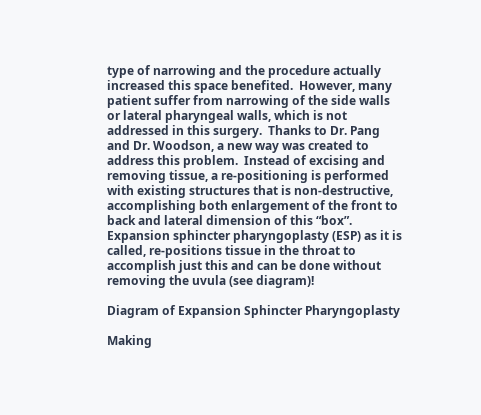type of narrowing and the procedure actually increased this space benefited.  However, many patient suffer from narrowing of the side walls or lateral pharyngeal walls, which is not addressed in this surgery.  Thanks to Dr. Pang and Dr. Woodson, a new way was created to address this problem.  Instead of excising and removing tissue, a re-positioning is performed with existing structures that is non-destructive, accomplishing both enlargement of the front to back and lateral dimension of this “box”.  Expansion sphincter pharyngoplasty (ESP) as it is called, re-positions tissue in the throat to accomplish just this and can be done without removing the uvula (see diagram)!

Diagram of Expansion Sphincter Pharyngoplasty

Making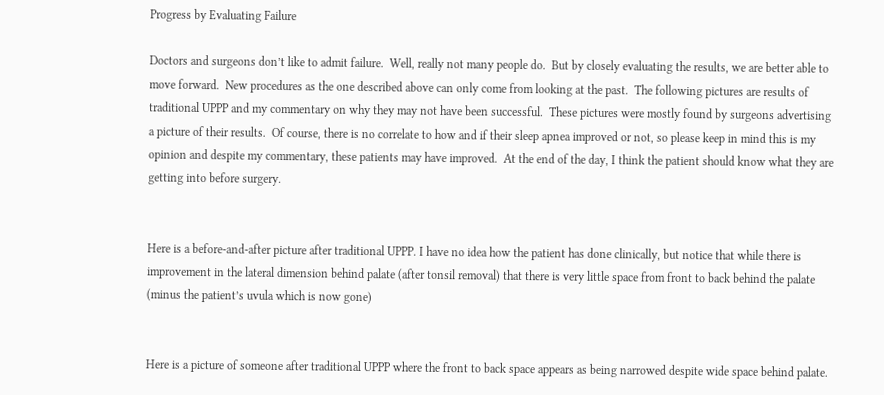Progress by Evaluating Failure

Doctors and surgeons don’t like to admit failure.  Well, really not many people do.  But by closely evaluating the results, we are better able to move forward.  New procedures as the one described above can only come from looking at the past.  The following pictures are results of traditional UPPP and my commentary on why they may not have been successful.  These pictures were mostly found by surgeons advertising a picture of their results.  Of course, there is no correlate to how and if their sleep apnea improved or not, so please keep in mind this is my opinion and despite my commentary, these patients may have improved.  At the end of the day, I think the patient should know what they are getting into before surgery.


Here is a before-and-after picture after traditional UPPP. I have no idea how the patient has done clinically, but notice that while there is improvement in the lateral dimension behind palate (after tonsil removal) that there is very little space from front to back behind the palate (minus the patient’s uvula which is now gone)


Here is a picture of someone after traditional UPPP where the front to back space appears as being narrowed despite wide space behind palate.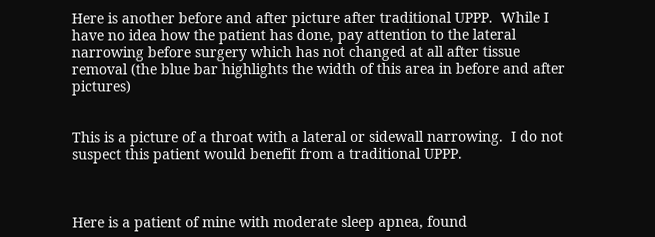Here is another before and after picture after traditional UPPP.  While I have no idea how the patient has done, pay attention to the lateral narrowing before surgery which has not changed at all after tissue removal (the blue bar highlights the width of this area in before and after pictures)


This is a picture of a throat with a lateral or sidewall narrowing.  I do not suspect this patient would benefit from a traditional UPPP.



Here is a patient of mine with moderate sleep apnea, found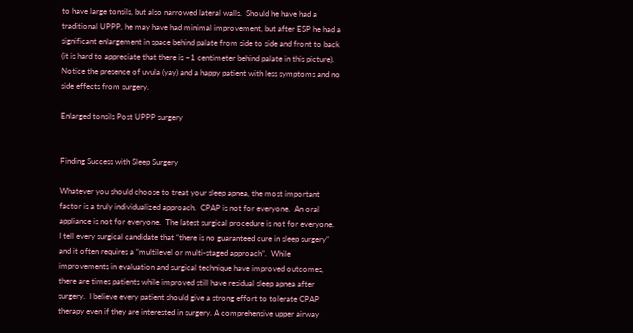to have large tonsils, but also narrowed lateral walls.  Should he have had a traditional UPPP, he may have had minimal improvement, but after ESP he had a significant enlargement in space behind palate from side to side and front to back (it is hard to appreciate that there is ~1 centimeter behind palate in this picture). Notice the presence of uvula (yay) and a happy patient with less symptoms and no side effects from surgery.

Enlarged tonsils Post UPPP surgery


Finding Success with Sleep Surgery

Whatever you should choose to treat your sleep apnea, the most important factor is a truly individualized approach.  CPAP is not for everyone.  An oral appliance is not for everyone.  The latest surgical procedure is not for everyone.  I tell every surgical candidate that “there is no guaranteed cure in sleep surgery” and it often requires a “multilevel or multi-staged approach”.  While improvements in evaluation and surgical technique have improved outcomes, there are times patients while improved still have residual sleep apnea after surgery.  I believe every patient should give a strong effort to tolerate CPAP therapy even if they are interested in surgery. A comprehensive upper airway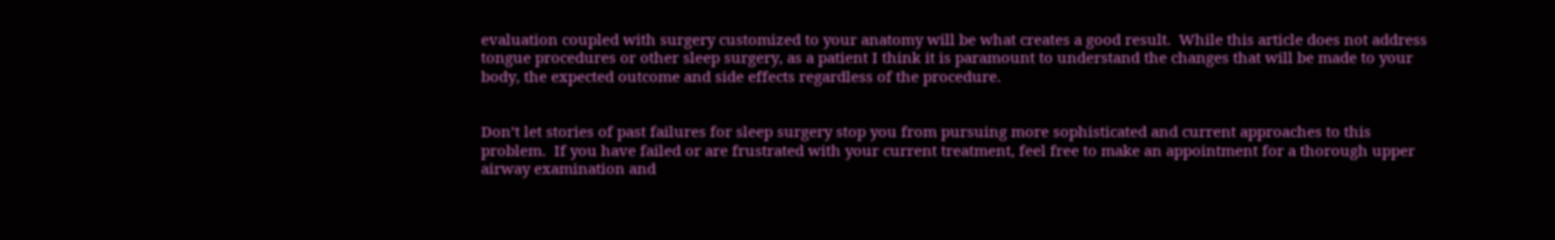evaluation coupled with surgery customized to your anatomy will be what creates a good result.  While this article does not address tongue procedures or other sleep surgery, as a patient I think it is paramount to understand the changes that will be made to your body, the expected outcome and side effects regardless of the procedure.


Don’t let stories of past failures for sleep surgery stop you from pursuing more sophisticated and current approaches to this problem.  If you have failed or are frustrated with your current treatment, feel free to make an appointment for a thorough upper airway examination and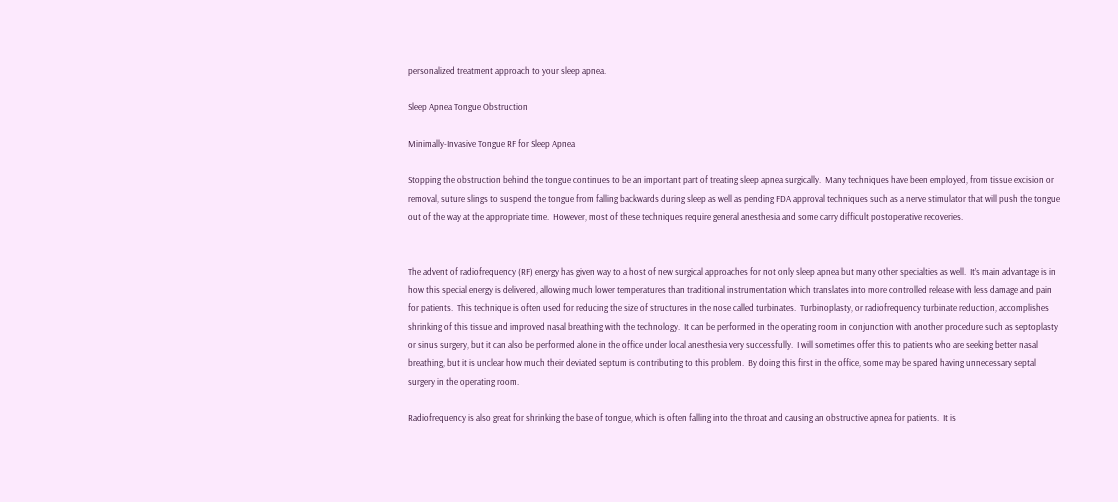personalized treatment approach to your sleep apnea.

Sleep Apnea Tongue Obstruction

Minimally-Invasive Tongue RF for Sleep Apnea

Stopping the obstruction behind the tongue continues to be an important part of treating sleep apnea surgically.  Many techniques have been employed, from tissue excision or removal, suture slings to suspend the tongue from falling backwards during sleep as well as pending FDA approval techniques such as a nerve stimulator that will push the tongue out of the way at the appropriate time.  However, most of these techniques require general anesthesia and some carry difficult postoperative recoveries.


The advent of radiofrequency (RF) energy has given way to a host of new surgical approaches for not only sleep apnea but many other specialties as well.  It’s main advantage is in how this special energy is delivered, allowing much lower temperatures than traditional instrumentation which translates into more controlled release with less damage and pain for patients.  This technique is often used for reducing the size of structures in the nose called turbinates.  Turbinoplasty, or radiofrequency turbinate reduction, accomplishes shrinking of this tissue and improved nasal breathing with the technology.  It can be performed in the operating room in conjunction with another procedure such as septoplasty or sinus surgery, but it can also be performed alone in the office under local anesthesia very successfully.  I will sometimes offer this to patients who are seeking better nasal breathing, but it is unclear how much their deviated septum is contributing to this problem.  By doing this first in the office, some may be spared having unnecessary septal surgery in the operating room.

Radiofrequency is also great for shrinking the base of tongue, which is often falling into the throat and causing an obstructive apnea for patients.  It is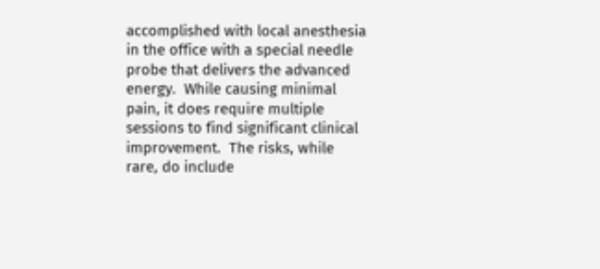accomplished with local anesthesia in the office with a special needle probe that delivers the advanced energy.  While causing minimal pain, it does require multiple sessions to find significant clinical improvement.  The risks, while rare, do include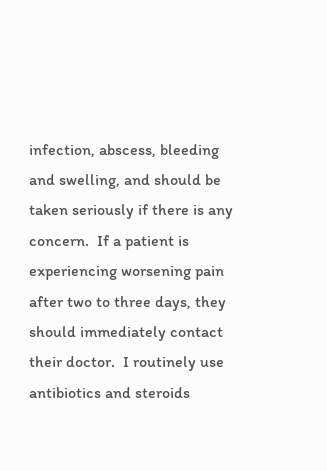infection, abscess, bleeding and swelling, and should be taken seriously if there is any concern.  If a patient is experiencing worsening pain after two to three days, they should immediately contact their doctor.  I routinely use antibiotics and steroids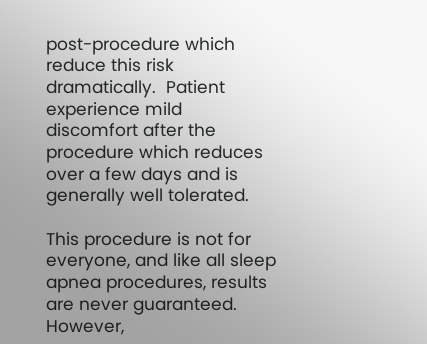post-procedure which reduce this risk dramatically.  Patient experience mild discomfort after the procedure which reduces over a few days and is generally well tolerated.

This procedure is not for everyone, and like all sleep apnea procedures, results are never guaranteed.  However,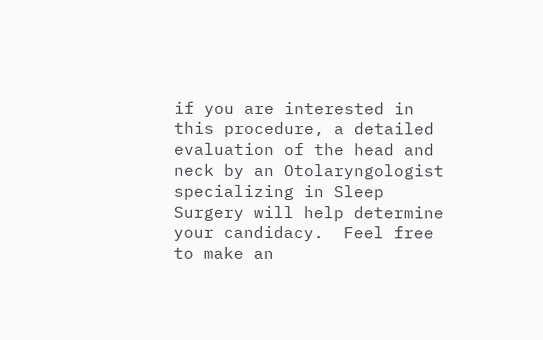if you are interested in this procedure, a detailed evaluation of the head and neck by an Otolaryngologist specializing in Sleep Surgery will help determine your candidacy.  Feel free to make an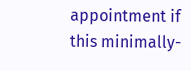appointment if this minimally-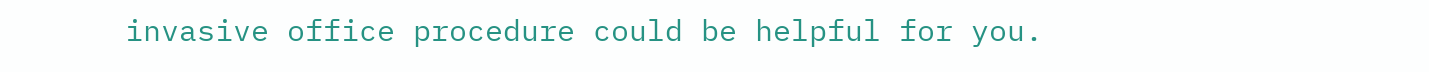invasive office procedure could be helpful for you.